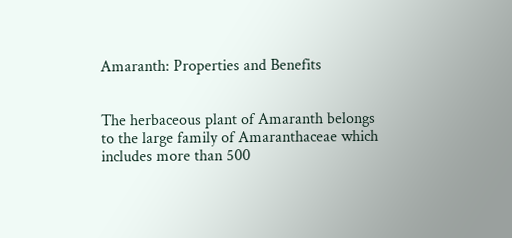Amaranth: Properties and Benefits


The herbaceous plant of Amaranth belongs to the large family of Amaranthaceae which includes more than 500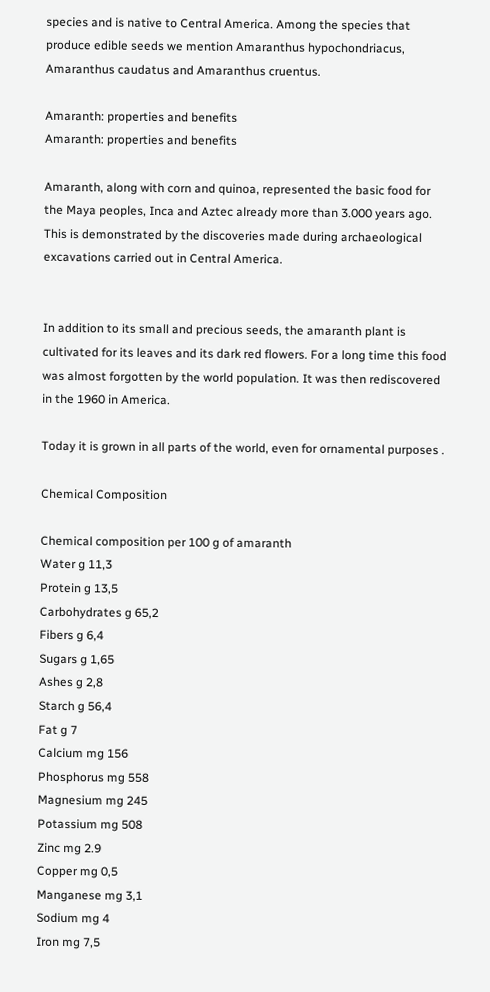species and is native to Central America. Among the species that produce edible seeds we mention Amaranthus hypochondriacus, Amaranthus caudatus and Amaranthus cruentus.

Amaranth: properties and benefits
Amaranth: properties and benefits

Amaranth, along with corn and quinoa, represented the basic food for the Maya peoples, Inca and Aztec already more than 3.000 years ago. This is demonstrated by the discoveries made during archaeological excavations carried out in Central America.


In addition to its small and precious seeds, the amaranth plant is cultivated for its leaves and its dark red flowers. For a long time this food was almost forgotten by the world population. It was then rediscovered in the 1960 in America.

Today it is grown in all parts of the world, even for ornamental purposes .

Chemical Composition

Chemical composition per 100 g of amaranth
Water g 11,3
Protein g 13,5
Carbohydrates g 65,2
Fibers g 6,4
Sugars g 1,65
Ashes g 2,8
Starch g 56,4
Fat g 7
Calcium mg 156
Phosphorus mg 558
Magnesium mg 245
Potassium mg 508
Zinc mg 2.9
Copper mg 0,5
Manganese mg 3,1
Sodium mg 4
Iron mg 7,5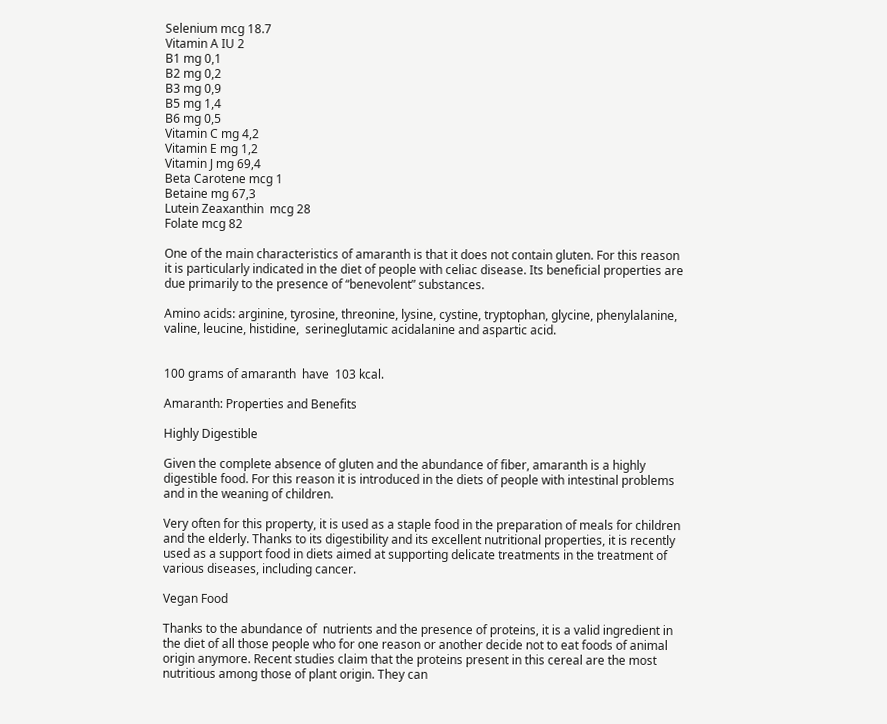Selenium mcg 18.7
Vitamin A IU 2
B1 mg 0,1
B2 mg 0,2
B3 mg 0,9
B5 mg 1,4
B6 mg 0,5
Vitamin C mg 4,2
Vitamin E mg 1,2
Vitamin J mg 69,4
Beta Carotene mcg 1
Betaine mg 67,3
Lutein Zeaxanthin  mcg 28
Folate mcg 82

One of the main characteristics of amaranth is that it does not contain gluten. For this reason it is particularly indicated in the diet of people with celiac disease. Its beneficial properties are due primarily to the presence of “benevolent” substances.

Amino acids: arginine, tyrosine, threonine, lysine, cystine, tryptophan, glycine, phenylalanine, valine, leucine, histidine,  serineglutamic acidalanine and aspartic acid.


100 grams of amaranth  have  103 kcal.

Amaranth: Properties and Benefits

Highly Digestible

Given the complete absence of gluten and the abundance of fiber, amaranth is a highly digestible food. For this reason it is introduced in the diets of people with intestinal problems and in the weaning of children.

Very often for this property, it is used as a staple food in the preparation of meals for children and the elderly. Thanks to its digestibility and its excellent nutritional properties, it is recently used as a support food in diets aimed at supporting delicate treatments in the treatment of various diseases, including cancer.

Vegan Food

Thanks to the abundance of  nutrients and the presence of proteins, it is a valid ingredient in the diet of all those people who for one reason or another decide not to eat foods of animal origin anymore. Recent studies claim that the proteins present in this cereal are the most nutritious among those of plant origin. They can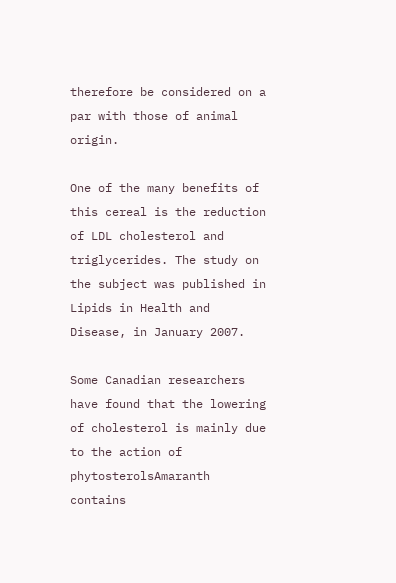therefore be considered on a par with those of animal origin.

One of the many benefits of this cereal is the reduction of LDL cholesterol and triglycerides. The study on the subject was published in Lipids in Health and Disease, in January 2007.

Some Canadian researchers have found that the lowering of cholesterol is mainly due to the action of phytosterolsAmaranth contains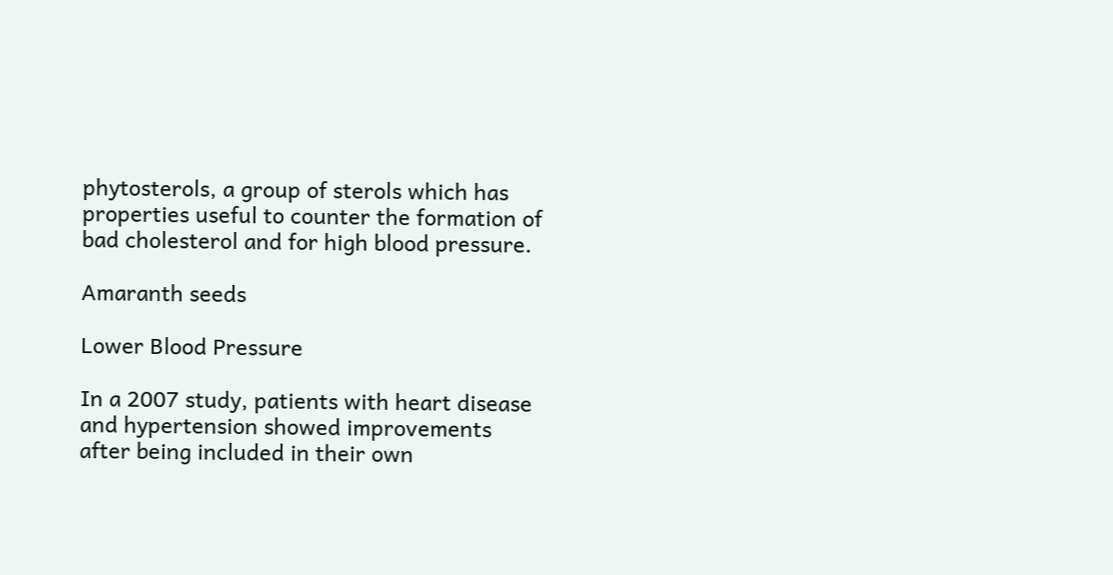phytosterols, a group of sterols which has properties useful to counter the formation of bad cholesterol and for high blood pressure.

Amaranth seeds

Lower Blood Pressure

In a 2007 study, patients with heart disease and hypertension showed improvements after being included in their own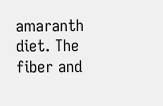amaranth diet. The fiber and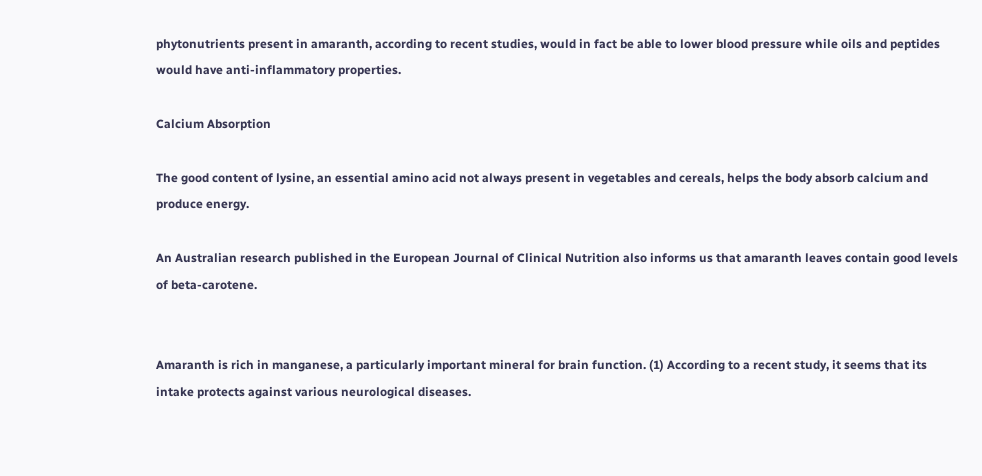phytonutrients present in amaranth, according to recent studies, would in fact be able to lower blood pressure while oils and peptides would have anti-inflammatory properties.

Calcium Absorption

The good content of lysine, an essential amino acid not always present in vegetables and cereals, helps the body absorb calcium and produce energy.

An Australian research published in the European Journal of Clinical Nutrition also informs us that amaranth leaves contain good levels of beta-carotene.


Amaranth is rich in manganese, a particularly important mineral for brain function. (1) According to a recent study, it seems that its intake protects against various neurological diseases.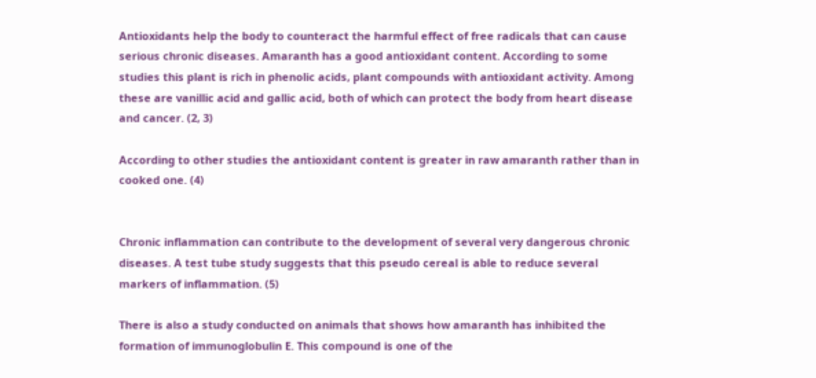Antioxidants help the body to counteract the harmful effect of free radicals that can cause serious chronic diseases. Amaranth has a good antioxidant content. According to some studies this plant is rich in phenolic acids, plant compounds with antioxidant activity. Among these are vanillic acid and gallic acid, both of which can protect the body from heart disease and cancer. (2, 3)

According to other studies the antioxidant content is greater in raw amaranth rather than in cooked one. (4)


Chronic inflammation can contribute to the development of several very dangerous chronic diseases. A test tube study suggests that this pseudo cereal is able to reduce several markers of inflammation. (5)

There is also a study conducted on animals that shows how amaranth has inhibited the formation of immunoglobulin E. This compound is one of the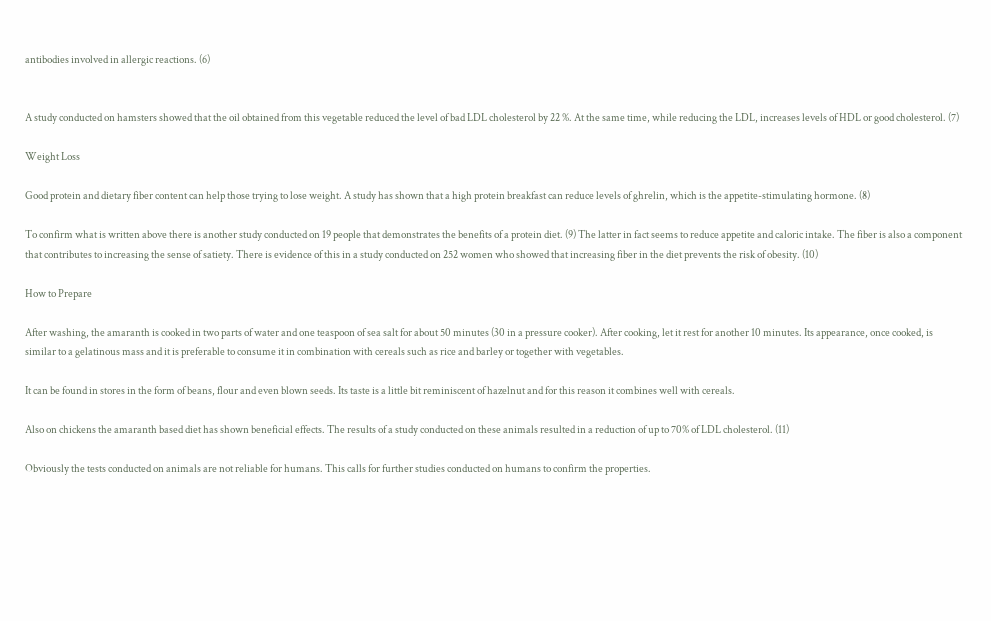antibodies involved in allergic reactions. (6)


A study conducted on hamsters showed that the oil obtained from this vegetable reduced the level of bad LDL cholesterol by 22 %. At the same time, while reducing the LDL, increases levels of HDL or good cholesterol. (7)

Weight Loss

Good protein and dietary fiber content can help those trying to lose weight. A study has shown that a high protein breakfast can reduce levels of ghrelin, which is the appetite-stimulating hormone. (8)

To confirm what is written above there is another study conducted on 19 people that demonstrates the benefits of a protein diet. (9) The latter in fact seems to reduce appetite and caloric intake. The fiber is also a component that contributes to increasing the sense of satiety. There is evidence of this in a study conducted on 252 women who showed that increasing fiber in the diet prevents the risk of obesity. (10)

How to Prepare

After washing, the amaranth is cooked in two parts of water and one teaspoon of sea salt for about 50 minutes (30 in a pressure cooker). After cooking, let it rest for another 10 minutes. Its appearance, once cooked, is similar to a gelatinous mass and it is preferable to consume it in combination with cereals such as rice and barley or together with vegetables.

It can be found in stores in the form of beans, flour and even blown seeds. Its taste is a little bit reminiscent of hazelnut and for this reason it combines well with cereals.

Also on chickens the amaranth based diet has shown beneficial effects. The results of a study conducted on these animals resulted in a reduction of up to 70% of LDL cholesterol. (11)

Obviously the tests conducted on animals are not reliable for humans. This calls for further studies conducted on humans to confirm the properties.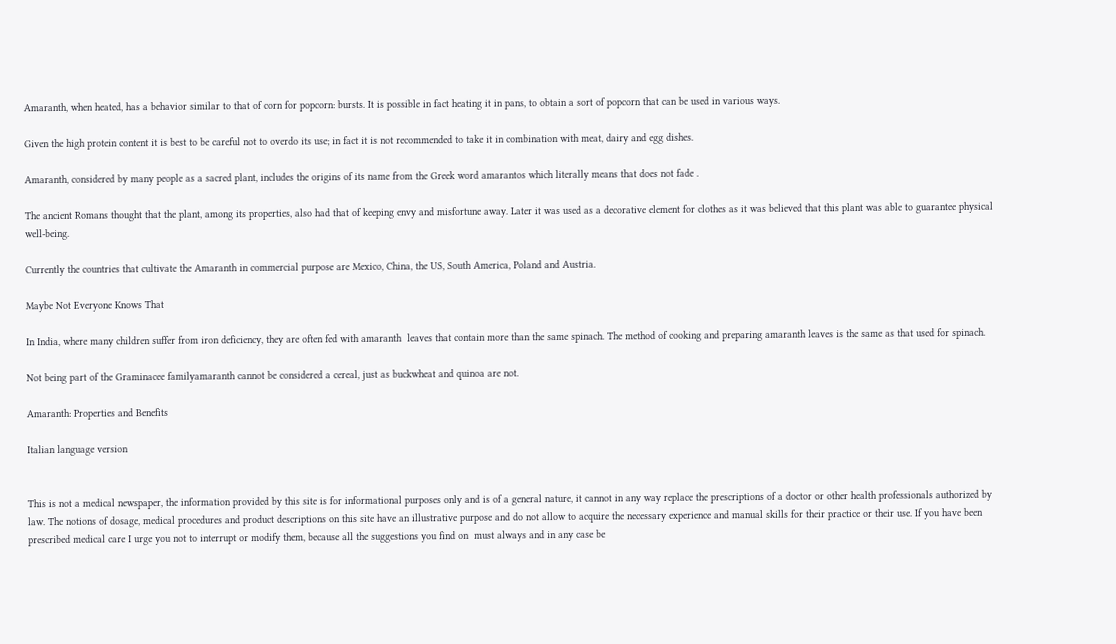Amaranth, when heated, has a behavior similar to that of corn for popcorn: bursts. It is possible in fact heating it in pans, to obtain a sort of popcorn that can be used in various ways.

Given the high protein content it is best to be careful not to overdo its use; in fact it is not recommended to take it in combination with meat, dairy and egg dishes.

Amaranth, considered by many people as a sacred plant, includes the origins of its name from the Greek word amarantos which literally means that does not fade .

The ancient Romans thought that the plant, among its properties, also had that of keeping envy and misfortune away. Later it was used as a decorative element for clothes as it was believed that this plant was able to guarantee physical well-being.

Currently the countries that cultivate the Amaranth in commercial purpose are Mexico, China, the US, South America, Poland and Austria.

Maybe Not Everyone Knows That

In India, where many children suffer from iron deficiency, they are often fed with amaranth  leaves that contain more than the same spinach. The method of cooking and preparing amaranth leaves is the same as that used for spinach.

Not being part of the Graminacee familyamaranth cannot be considered a cereal, just as buckwheat and quinoa are not.

Amaranth: Properties and Benefits

Italian language version


This is not a medical newspaper, the information provided by this site is for informational purposes only and is of a general nature, it cannot in any way replace the prescriptions of a doctor or other health professionals authorized by law. The notions of dosage, medical procedures and product descriptions on this site have an illustrative purpose and do not allow to acquire the necessary experience and manual skills for their practice or their use. If you have been prescribed medical care I urge you not to interrupt or modify them, because all the suggestions you find on  must always and in any case be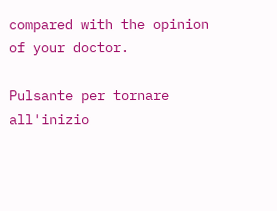compared with the opinion of your doctor.

Pulsante per tornare all'inizio